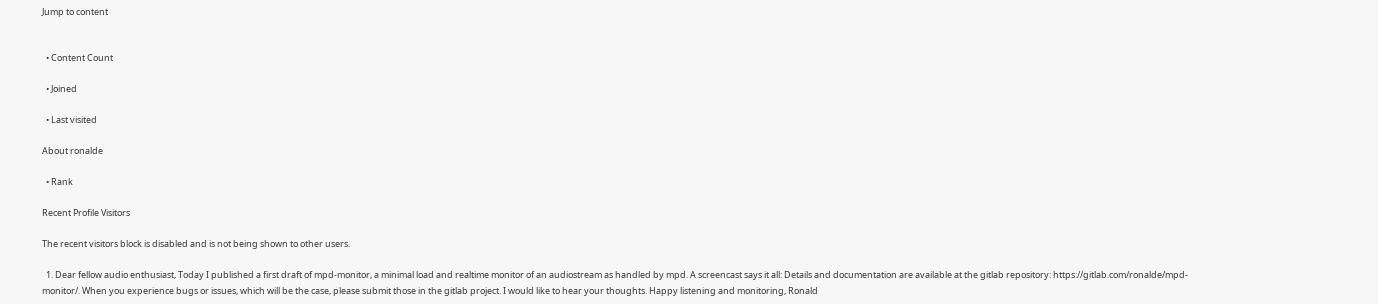Jump to content


  • Content Count

  • Joined

  • Last visited

About ronalde

  • Rank

Recent Profile Visitors

The recent visitors block is disabled and is not being shown to other users.

  1. Dear fellow audio enthusiast, Today I published a first draft of mpd-monitor, a minimal load and realtime monitor of an audiostream as handled by mpd. A screencast says it all: Details and documentation are available at the gitlab repository: https://gitlab.com/ronalde/mpd-monitor/. When you experience bugs or issues, which will be the case, please submit those in the gitlab project. I would like to hear your thoughts. Happy listening and monitoring, Ronald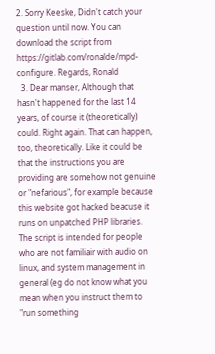2. Sorry Keeske, Didn't catch your question until now. You can download the script from https://gitlab.com/ronalde/mpd-configure. Regards, Ronald
  3. Dear manser, Although that hasn't happened for the last 14 years, of course it (theoretically) could. Right again. That can happen, too, theoretically. Like it could be that the instructions you are providing are somehow not genuine or "nefarious", for example because this website got hacked beacuse it runs on unpatched PHP libraries. The script is intended for people who are not familiair with audio on linux, and system management in general (eg do not know what you mean when you instruct them to "run something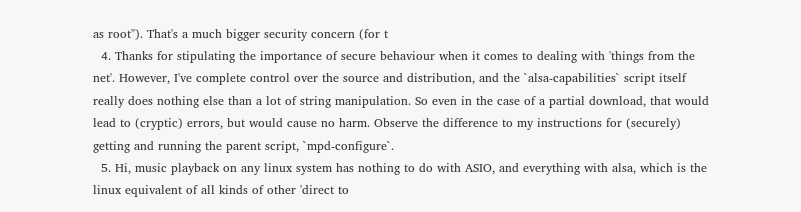as root"). That's a much bigger security concern (for t
  4. Thanks for stipulating the importance of secure behaviour when it comes to dealing with 'things from the net'. However, I've complete control over the source and distribution, and the `alsa-capabilities` script itself really does nothing else than a lot of string manipulation. So even in the case of a partial download, that would lead to (cryptic) errors, but would cause no harm. Observe the difference to my instructions for (securely) getting and running the parent script, `mpd-configure`.
  5. Hi, music playback on any linux system has nothing to do with ASIO, and everything with alsa, which is the linux equivalent of all kinds of other 'direct to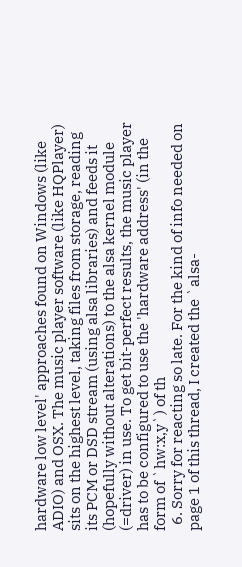hardware low level' approaches found on Windows (like ADIO) and OSX. The music player software (like HQPlayer) sits on the highest level, taking files from storage, reading its PCM or DSD stream (using alsa libraries) and feeds it (hopefully without alterations) to the alsa kernel module (=driver) in use. To get bit-perfect results, the music player has to be configured to use the 'hardware address' (in the form of `hw:x,y`) of th
  6. Sorry for reacting so late. For the kind of info needed on page 1 of this thread, I created the `alsa-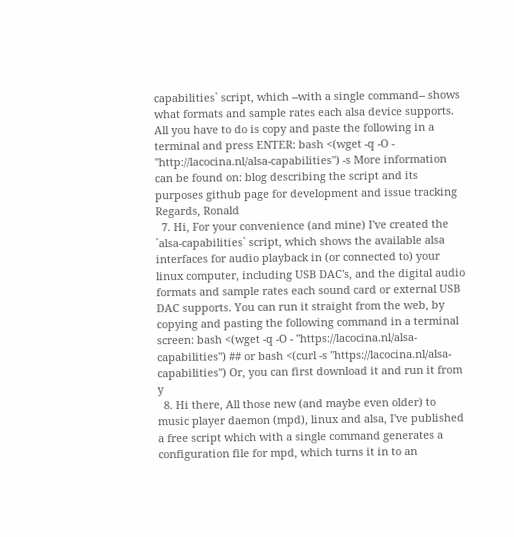capabilities` script, which --with a single command-- shows what formats and sample rates each alsa device supports. All you have to do is copy and paste the following in a terminal and press ENTER: bash <(wget -q -O - "http://lacocina.nl/alsa-capabilities") -s More information can be found on: blog describing the script and its purposes github page for development and issue tracking Regards, Ronald
  7. Hi, For your convenience (and mine) I've created the `alsa-capabilities` script, which shows the available alsa interfaces for audio playback in (or connected to) your linux computer, including USB DAC's, and the digital audio formats and sample rates each sound card or external USB DAC supports. You can run it straight from the web, by copying and pasting the following command in a terminal screen: bash <(wget -q -O - "https://lacocina.nl/alsa-capabilities") ## or bash <(curl -s "https://lacocina.nl/alsa-capabilities") Or, you can first download it and run it from y
  8. Hi there, All those new (and maybe even older) to music player daemon (mpd), linux and alsa, I've published a free script which with a single command generates a configuration file for mpd, which turns it in to an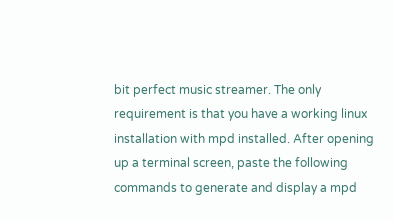bit perfect music streamer. The only requirement is that you have a working linux installation with mpd installed. After opening up a terminal screen, paste the following commands to generate and display a mpd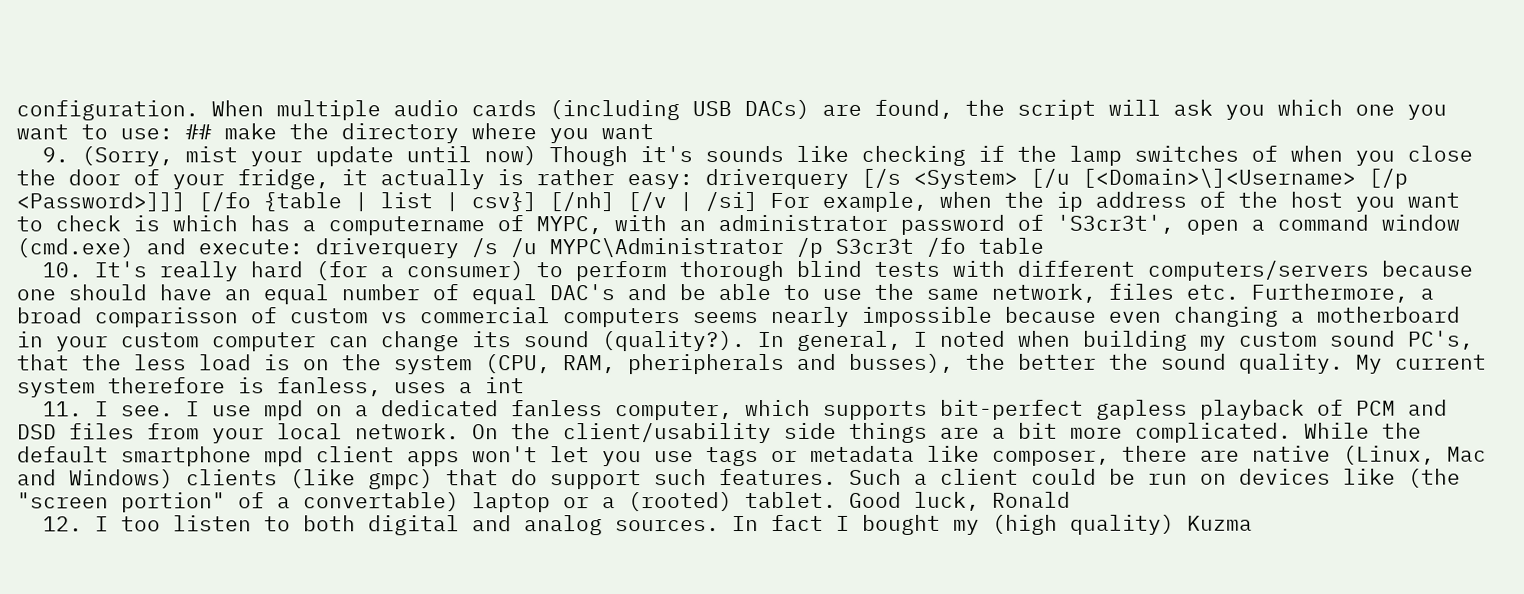configuration. When multiple audio cards (including USB DACs) are found, the script will ask you which one you want to use: ## make the directory where you want
  9. (Sorry, mist your update until now) Though it's sounds like checking if the lamp switches of when you close the door of your fridge, it actually is rather easy: driverquery [/s <System> [/u [<Domain>\]<Username> [/p <Password>]]] [/fo {table | list | csv}] [/nh] [/v | /si] For example, when the ip address of the host you want to check is which has a computername of MYPC, with an administrator password of 'S3cr3t', open a command window (cmd.exe) and execute: driverquery /s /u MYPC\Administrator /p S3cr3t /fo table
  10. It's really hard (for a consumer) to perform thorough blind tests with different computers/servers because one should have an equal number of equal DAC's and be able to use the same network, files etc. Furthermore, a broad comparisson of custom vs commercial computers seems nearly impossible because even changing a motherboard in your custom computer can change its sound (quality?). In general, I noted when building my custom sound PC's, that the less load is on the system (CPU, RAM, pheripherals and busses), the better the sound quality. My current system therefore is fanless, uses a int
  11. I see. I use mpd on a dedicated fanless computer, which supports bit-perfect gapless playback of PCM and DSD files from your local network. On the client/usability side things are a bit more complicated. While the default smartphone mpd client apps won't let you use tags or metadata like composer, there are native (Linux, Mac and Windows) clients (like gmpc) that do support such features. Such a client could be run on devices like (the "screen portion" of a convertable) laptop or a (rooted) tablet. Good luck, Ronald
  12. I too listen to both digital and analog sources. In fact I bought my (high quality) Kuzma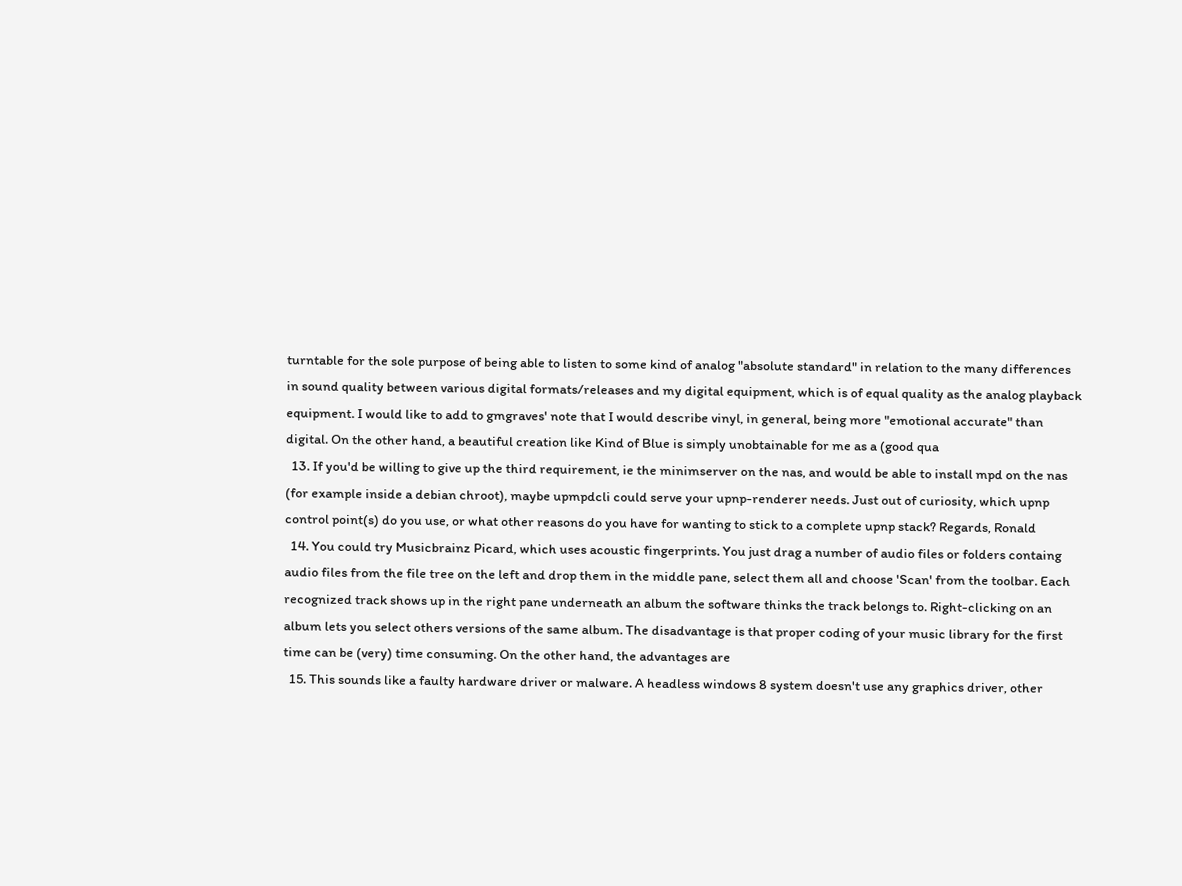turntable for the sole purpose of being able to listen to some kind of analog "absolute standard" in relation to the many differences in sound quality between various digital formats/releases and my digital equipment, which is of equal quality as the analog playback equipment. I would like to add to gmgraves' note that I would describe vinyl, in general, being more "emotional accurate" than digital. On the other hand, a beautiful creation like Kind of Blue is simply unobtainable for me as a (good qua
  13. If you'd be willing to give up the third requirement, ie the minimserver on the nas, and would be able to install mpd on the nas (for example inside a debian chroot), maybe upmpdcli could serve your upnp-renderer needs. Just out of curiosity, which upnp control point(s) do you use, or what other reasons do you have for wanting to stick to a complete upnp stack? Regards, Ronald
  14. You could try Musicbrainz Picard, which uses acoustic fingerprints. You just drag a number of audio files or folders containg audio files from the file tree on the left and drop them in the middle pane, select them all and choose 'Scan' from the toolbar. Each recognized track shows up in the right pane underneath an album the software thinks the track belongs to. Right-clicking on an album lets you select others versions of the same album. The disadvantage is that proper coding of your music library for the first time can be (very) time consuming. On the other hand, the advantages are
  15. This sounds like a faulty hardware driver or malware. A headless windows 8 system doesn't use any graphics driver, other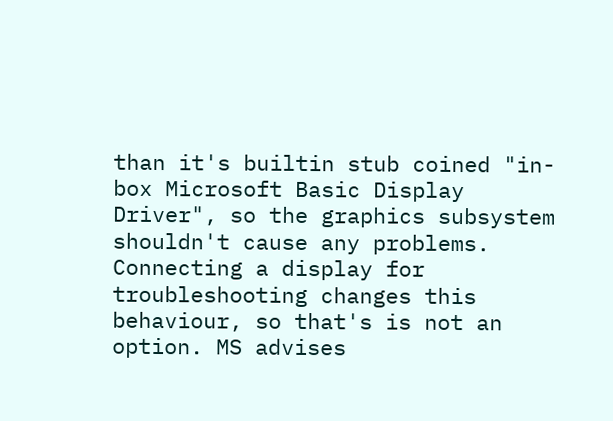than it's builtin stub coined "in-box Microsoft Basic Display Driver", so the graphics subsystem shouldn't cause any problems. Connecting a display for troubleshooting changes this behaviour, so that's is not an option. MS advises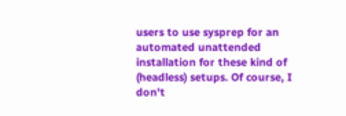users to use sysprep for an automated unattended installation for these kind of (headless) setups. Of course, I don't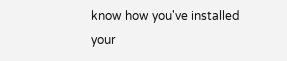know how you've installed your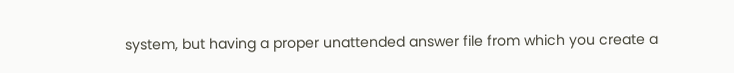system, but having a proper unattended answer file from which you create a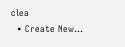clea
  • Create New...